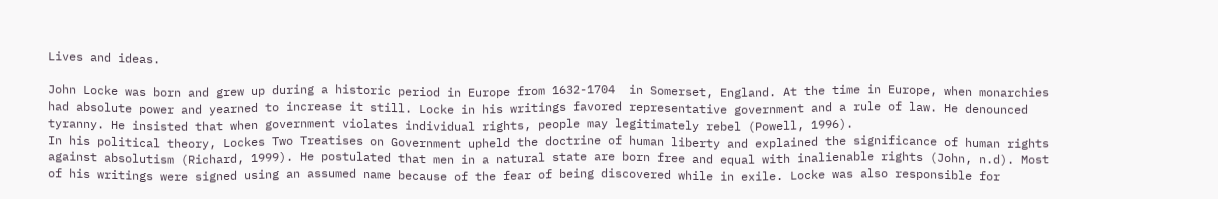Lives and ideas.

John Locke was born and grew up during a historic period in Europe from 1632-1704  in Somerset, England. At the time in Europe, when monarchies had absolute power and yearned to increase it still. Locke in his writings favored representative government and a rule of law. He denounced tyranny. He insisted that when government violates individual rights, people may legitimately rebel (Powell, 1996).
In his political theory, Lockes Two Treatises on Government upheld the doctrine of human liberty and explained the significance of human rights against absolutism (Richard, 1999). He postulated that men in a natural state are born free and equal with inalienable rights (John, n.d). Most of his writings were signed using an assumed name because of the fear of being discovered while in exile. Locke was also responsible for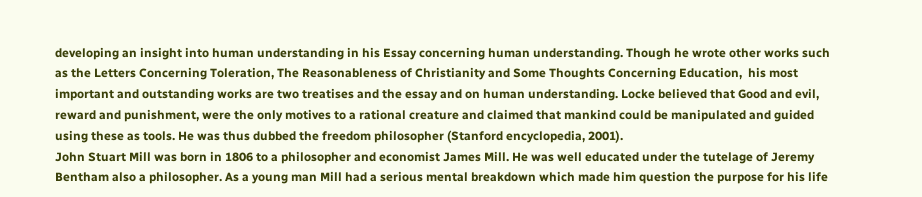developing an insight into human understanding in his Essay concerning human understanding. Though he wrote other works such as the Letters Concerning Toleration, The Reasonableness of Christianity and Some Thoughts Concerning Education,  his most important and outstanding works are two treatises and the essay and on human understanding. Locke believed that Good and evil, reward and punishment, were the only motives to a rational creature and claimed that mankind could be manipulated and guided using these as tools. He was thus dubbed the freedom philosopher (Stanford encyclopedia, 2001).
John Stuart Mill was born in 1806 to a philosopher and economist James Mill. He was well educated under the tutelage of Jeremy Bentham also a philosopher. As a young man Mill had a serious mental breakdown which made him question the purpose for his life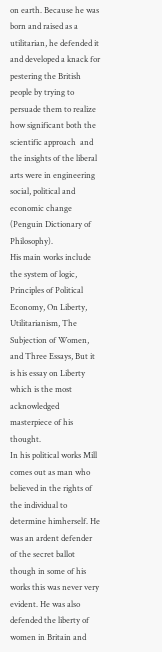on earth. Because he was born and raised as a utilitarian, he defended it and developed a knack for pestering the British people by trying to persuade them to realize how significant both the scientific approach  and the insights of the liberal arts were in engineering social, political and economic change (Penguin Dictionary of Philosophy).
His main works include the system of logic, Principles of Political Economy, On Liberty, Utilitarianism, The Subjection of Women, and Three Essays, But it is his essay on Liberty which is the most acknowledged masterpiece of his thought.
In his political works Mill comes out as man who believed in the rights of the individual to determine himherself. He was an ardent defender of the secret ballot though in some of his works this was never very evident. He was also defended the liberty of women in Britain and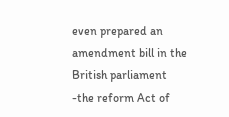even prepared an amendment bill in the British parliament -the reform Act of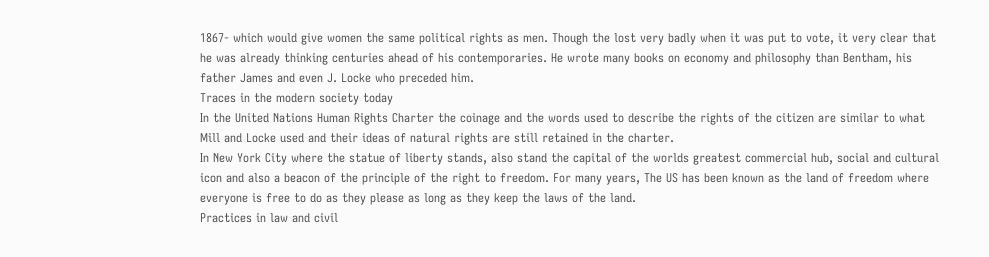1867- which would give women the same political rights as men. Though the lost very badly when it was put to vote, it very clear that he was already thinking centuries ahead of his contemporaries. He wrote many books on economy and philosophy than Bentham, his father James and even J. Locke who preceded him.
Traces in the modern society today
In the United Nations Human Rights Charter the coinage and the words used to describe the rights of the citizen are similar to what Mill and Locke used and their ideas of natural rights are still retained in the charter.
In New York City where the statue of liberty stands, also stand the capital of the worlds greatest commercial hub, social and cultural icon and also a beacon of the principle of the right to freedom. For many years, The US has been known as the land of freedom where everyone is free to do as they please as long as they keep the laws of the land.
Practices in law and civil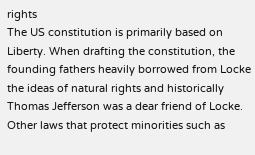rights
The US constitution is primarily based on Liberty. When drafting the constitution, the founding fathers heavily borrowed from Locke the ideas of natural rights and historically Thomas Jefferson was a dear friend of Locke. Other laws that protect minorities such as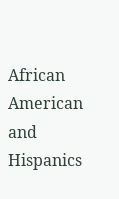African American and Hispanics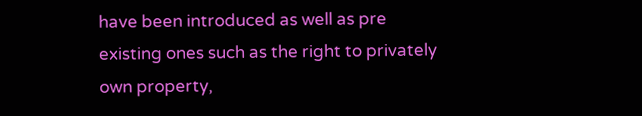have been introduced as well as pre existing ones such as the right to privately own property,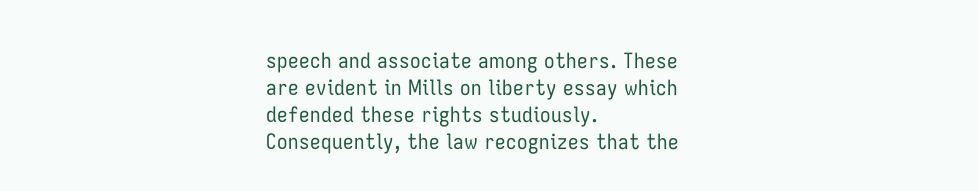speech and associate among others. These are evident in Mills on liberty essay which defended these rights studiously. Consequently, the law recognizes that the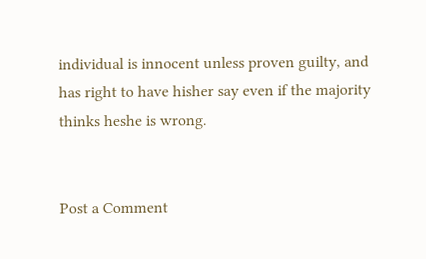individual is innocent unless proven guilty, and has right to have hisher say even if the majority thinks heshe is wrong.


Post a Comment